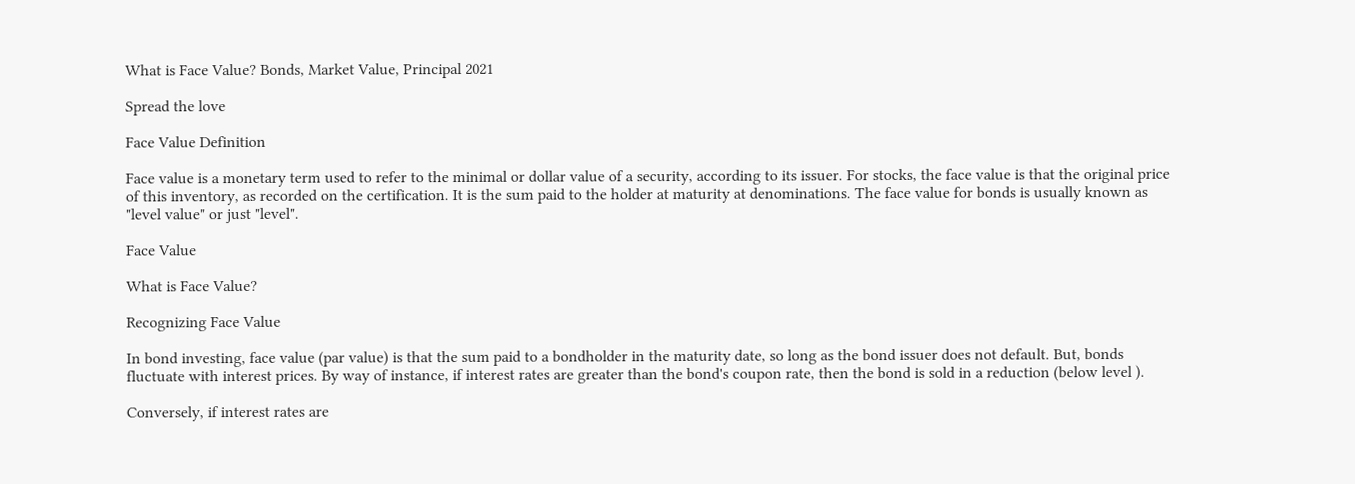What is Face Value? Bonds, Market Value, Principal 2021

Spread the love

Face Value Definition

Face value is a monetary term used to refer to the minimal or dollar value of a security, according to its issuer. For stocks, the face value is that the original price of this inventory, as recorded on the certification. It is the sum paid to the holder at maturity at denominations. The face value for bonds is usually known as "level value" or just "level".

Face Value

What is Face Value?

Recognizing Face Value

In bond investing, face value (par value) is that the sum paid to a bondholder in the maturity date, so long as the bond issuer does not default. But, bonds fluctuate with interest prices. By way of instance, if interest rates are greater than the bond's coupon rate, then the bond is sold in a reduction (below level ).

Conversely, if interest rates are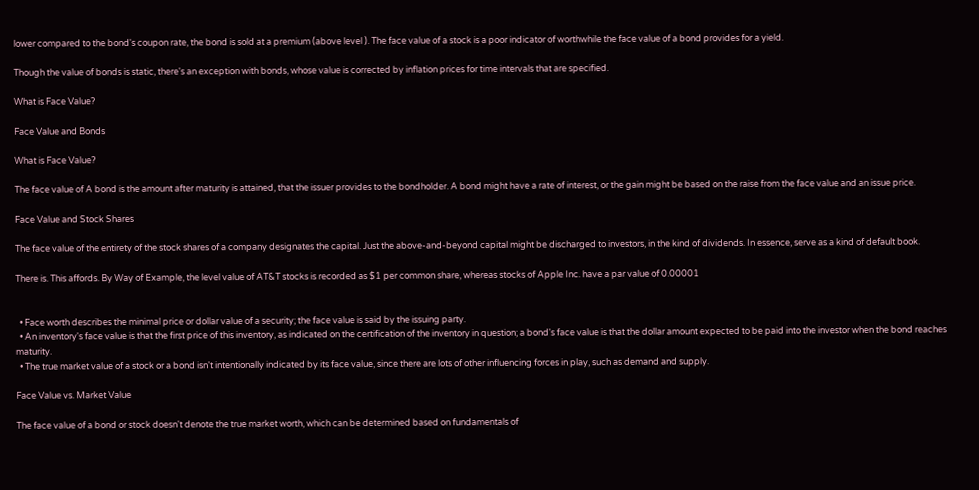lower compared to the bond's coupon rate, the bond is sold at a premium (above level ). The face value of a stock is a poor indicator of worthwhile the face value of a bond provides for a yield.

Though the value of bonds is static, there's an exception with bonds, whose value is corrected by inflation prices for time intervals that are specified.

What is Face Value?

Face Value and Bonds

What is Face Value?

The face value of A bond is the amount after maturity is attained, that the issuer provides to the bondholder. A bond might have a rate of interest, or the gain might be based on the raise from the face value and an issue price.

Face Value and Stock Shares

The face value of the entirety of the stock shares of a company designates the capital. Just the above-and-beyond capital might be discharged to investors, in the kind of dividends. In essence, serve as a kind of default book.

There is. This affords. By Way of Example, the level value of AT&T stocks is recorded as $1 per common share, whereas stocks of Apple Inc. have a par value of 0.00001


  • Face worth describes the minimal price or dollar value of a security; the face value is said by the issuing party.
  • An inventory's face value is that the first price of this inventory, as indicated on the certification of the inventory in question; a bond's face value is that the dollar amount expected to be paid into the investor when the bond reaches maturity.
  • The true market value of a stock or a bond isn't intentionally indicated by its face value, since there are lots of other influencing forces in play, such as demand and supply.

Face Value vs. Market Value

The face value of a bond or stock doesn't denote the true market worth, which can be determined based on fundamentals of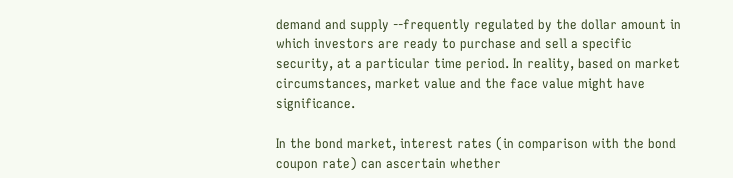demand and supply --frequently regulated by the dollar amount in which investors are ready to purchase and sell a specific security, at a particular time period. In reality, based on market circumstances, market value and the face value might have significance.

In the bond market, interest rates (in comparison with the bond coupon rate) can ascertain whether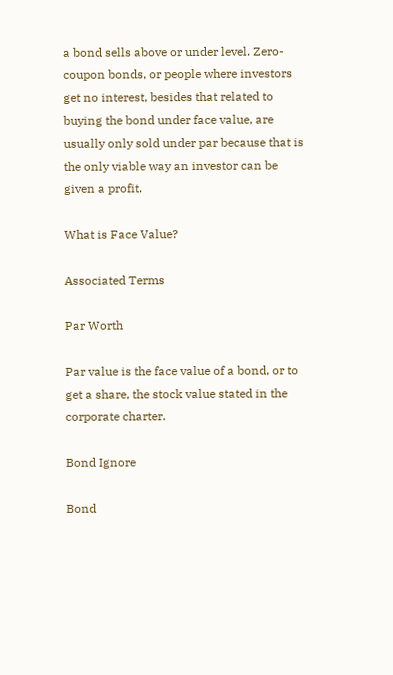a bond sells above or under level. Zero-coupon bonds, or people where investors get no interest, besides that related to buying the bond under face value, are usually only sold under par because that is the only viable way an investor can be given a profit.

What is Face Value?

Associated Terms

Par Worth

Par value is the face value of a bond, or to get a share, the stock value stated in the corporate charter.

Bond Ignore

Bond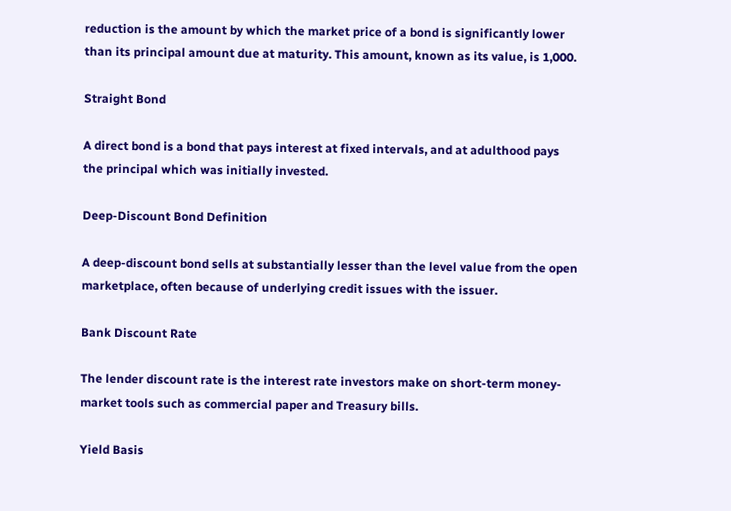reduction is the amount by which the market price of a bond is significantly lower than its principal amount due at maturity. This amount, known as its value, is 1,000.

Straight Bond

A direct bond is a bond that pays interest at fixed intervals, and at adulthood pays the principal which was initially invested.

Deep-Discount Bond Definition

A deep-discount bond sells at substantially lesser than the level value from the open marketplace, often because of underlying credit issues with the issuer.

Bank Discount Rate

The lender discount rate is the interest rate investors make on short-term money-market tools such as commercial paper and Treasury bills.

Yield Basis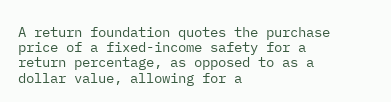A return foundation quotes the purchase price of a fixed-income safety for a return percentage, as opposed to as a dollar value, allowing for a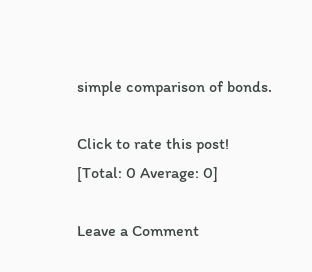simple comparison of bonds.

Click to rate this post!
[Total: 0 Average: 0]

Leave a Comment